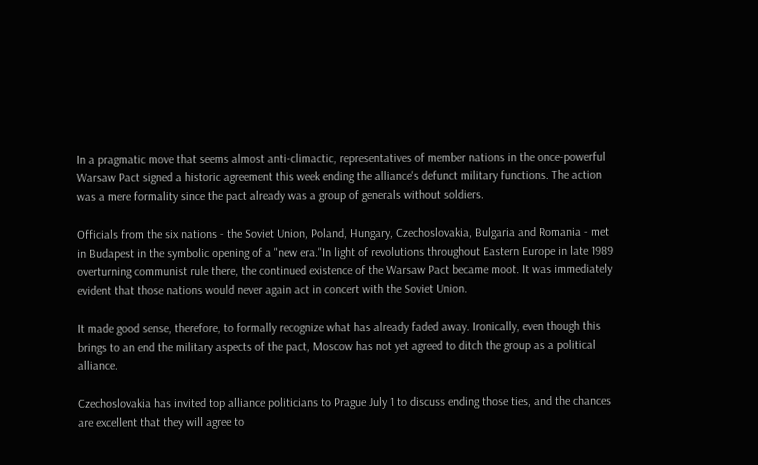In a pragmatic move that seems almost anti-climactic, representatives of member nations in the once-powerful Warsaw Pact signed a historic agreement this week ending the alliance's defunct military functions. The action was a mere formality since the pact already was a group of generals without soldiers.

Officials from the six nations - the Soviet Union, Poland, Hungary, Czechoslovakia, Bulgaria and Romania - met in Budapest in the symbolic opening of a "new era."In light of revolutions throughout Eastern Europe in late 1989 overturning communist rule there, the continued existence of the Warsaw Pact became moot. It was immediately evident that those nations would never again act in concert with the Soviet Union.

It made good sense, therefore, to formally recognize what has already faded away. Ironically, even though this brings to an end the military aspects of the pact, Moscow has not yet agreed to ditch the group as a political alliance.

Czechoslovakia has invited top alliance politicians to Prague July 1 to discuss ending those ties, and the chances are excellent that they will agree to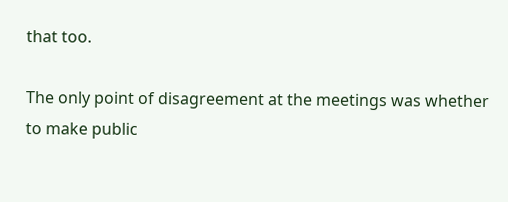that too.

The only point of disagreement at the meetings was whether to make public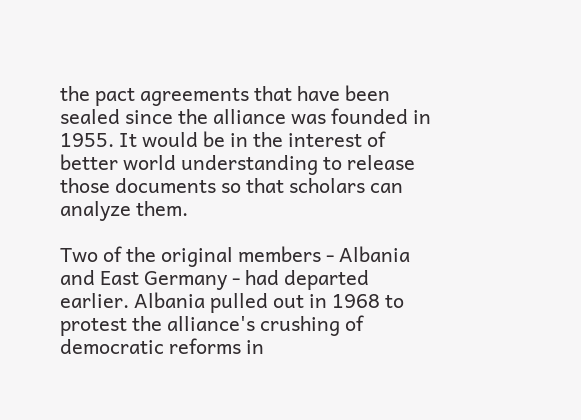the pact agreements that have been sealed since the alliance was founded in 1955. It would be in the interest of better world understanding to release those documents so that scholars can analyze them.

Two of the original members - Albania and East Germany - had departed earlier. Albania pulled out in 1968 to protest the alliance's crushing of democratic reforms in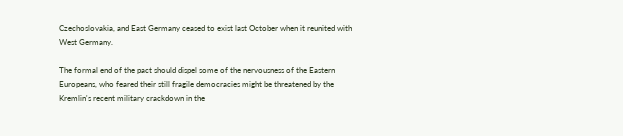Czechoslovakia, and East Germany ceased to exist last October when it reunited with West Germany.

The formal end of the pact should dispel some of the nervousness of the Eastern Europeans, who feared their still fragile democracies might be threatened by the Kremlin's recent military crackdown in the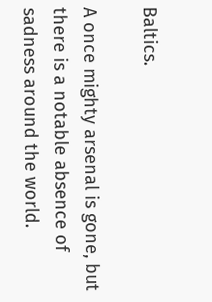Baltics.

A once mighty arsenal is gone, but there is a notable absence of sadness around the world.